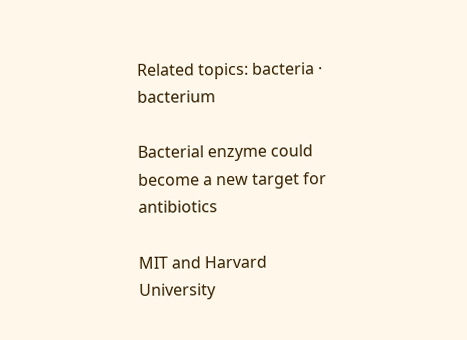Related topics: bacteria · bacterium

Bacterial enzyme could become a new target for antibiotics

MIT and Harvard University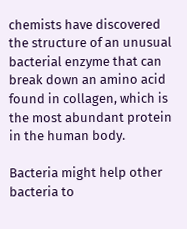chemists have discovered the structure of an unusual bacterial enzyme that can break down an amino acid found in collagen, which is the most abundant protein in the human body.

Bacteria might help other bacteria to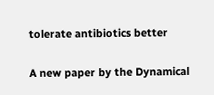tolerate antibiotics better

A new paper by the Dynamical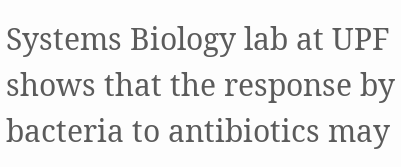Systems Biology lab at UPF shows that the response by bacteria to antibiotics may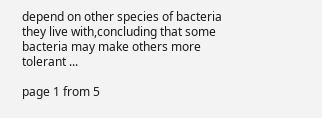depend on other species of bacteria they live with,concluding that some bacteria may make others more tolerant ...

page 1 from 5